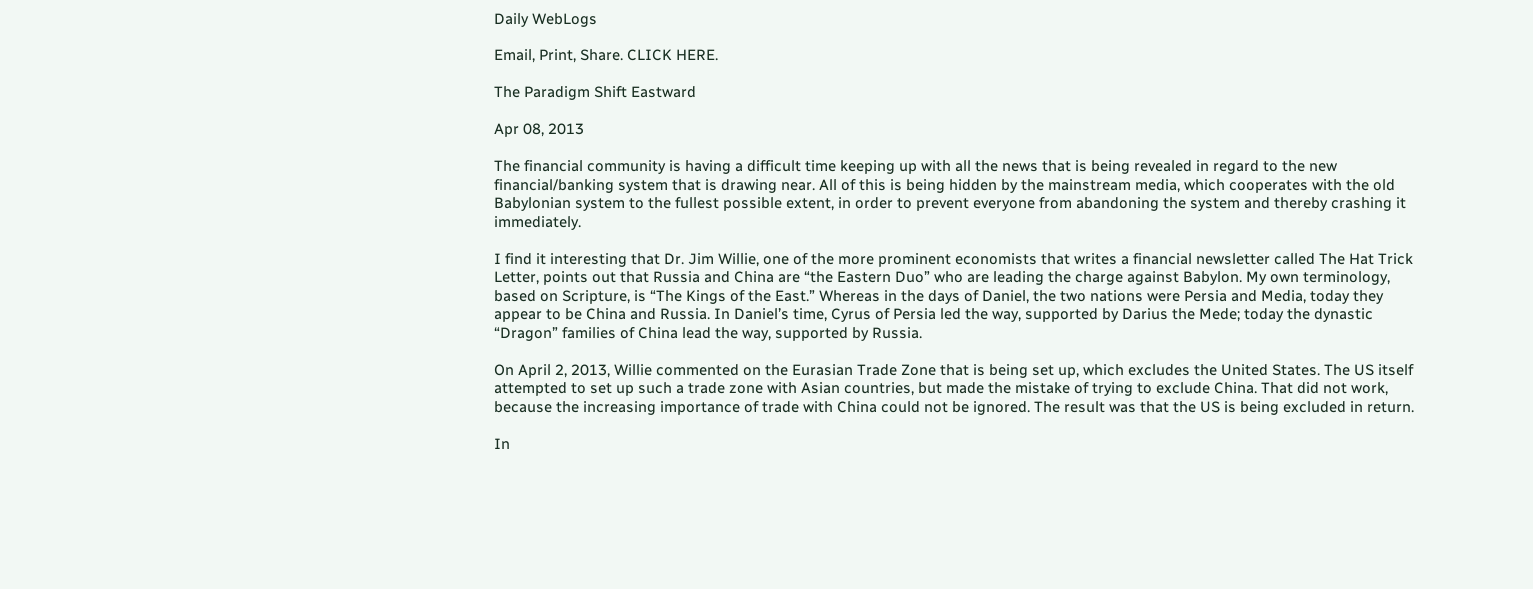Daily WebLogs

Email, Print, Share. CLICK HERE.

The Paradigm Shift Eastward

Apr 08, 2013

The financial community is having a difficult time keeping up with all the news that is being revealed in regard to the new financial/banking system that is drawing near. All of this is being hidden by the mainstream media, which cooperates with the old Babylonian system to the fullest possible extent, in order to prevent everyone from abandoning the system and thereby crashing it immediately.

I find it interesting that Dr. Jim Willie, one of the more prominent economists that writes a financial newsletter called The Hat Trick Letter, points out that Russia and China are “the Eastern Duo” who are leading the charge against Babylon. My own terminology, based on Scripture, is “The Kings of the East.” Whereas in the days of Daniel, the two nations were Persia and Media, today they appear to be China and Russia. In Daniel’s time, Cyrus of Persia led the way, supported by Darius the Mede; today the dynastic “Dragon” families of China lead the way, supported by Russia.

On April 2, 2013, Willie commented on the Eurasian Trade Zone that is being set up, which excludes the United States. The US itself attempted to set up such a trade zone with Asian countries, but made the mistake of trying to exclude China. That did not work, because the increasing importance of trade with China could not be ignored. The result was that the US is being excluded in return.

In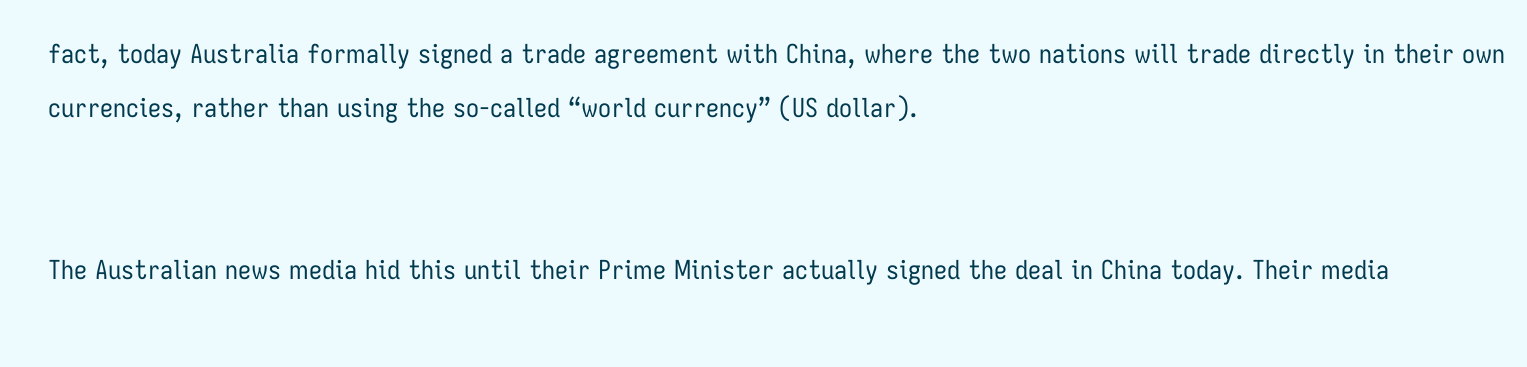fact, today Australia formally signed a trade agreement with China, where the two nations will trade directly in their own currencies, rather than using the so-called “world currency” (US dollar).


The Australian news media hid this until their Prime Minister actually signed the deal in China today. Their media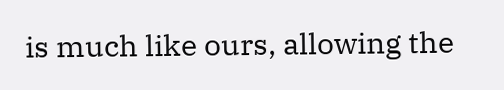is much like ours, allowing the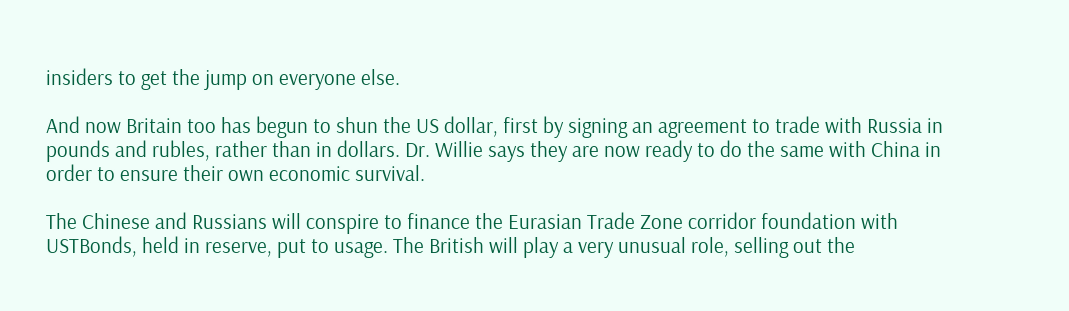insiders to get the jump on everyone else.

And now Britain too has begun to shun the US dollar, first by signing an agreement to trade with Russia in pounds and rubles, rather than in dollars. Dr. Willie says they are now ready to do the same with China in order to ensure their own economic survival.

The Chinese and Russians will conspire to finance the Eurasian Trade Zone corridor foundation with USTBonds, held in reserve, put to usage. The British will play a very unusual role, selling out the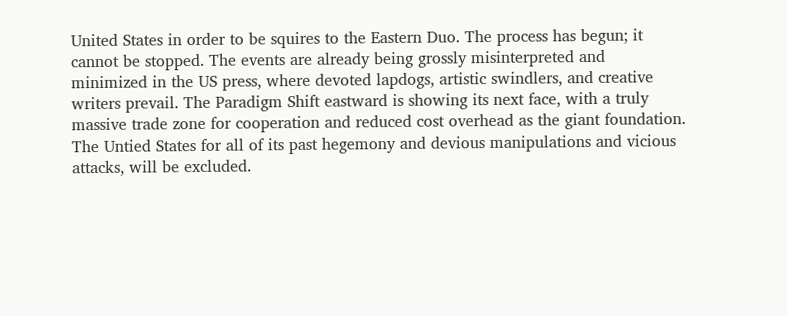United States in order to be squires to the Eastern Duo. The process has begun; it cannot be stopped. The events are already being grossly misinterpreted and minimized in the US press, where devoted lapdogs, artistic swindlers, and creative writers prevail. The Paradigm Shift eastward is showing its next face, with a truly massive trade zone for cooperation and reduced cost overhead as the giant foundation. The Untied States for all of its past hegemony and devious manipulations and vicious attacks, will be excluded.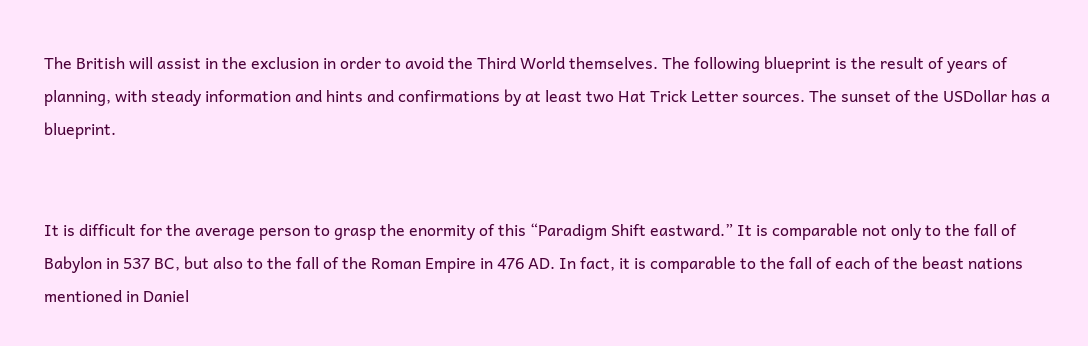The British will assist in the exclusion in order to avoid the Third World themselves. The following blueprint is the result of years of planning, with steady information and hints and confirmations by at least two Hat Trick Letter sources. The sunset of the USDollar has a blueprint.


It is difficult for the average person to grasp the enormity of this “Paradigm Shift eastward.” It is comparable not only to the fall of Babylon in 537 BC, but also to the fall of the Roman Empire in 476 AD. In fact, it is comparable to the fall of each of the beast nations mentioned in Daniel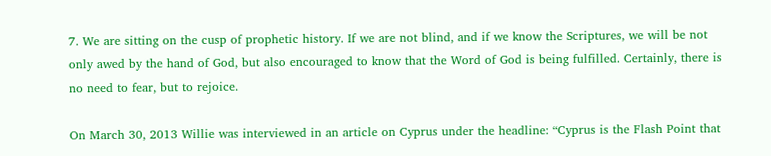7. We are sitting on the cusp of prophetic history. If we are not blind, and if we know the Scriptures, we will be not only awed by the hand of God, but also encouraged to know that the Word of God is being fulfilled. Certainly, there is no need to fear, but to rejoice.

On March 30, 2013 Willie was interviewed in an article on Cyprus under the headline: “Cyprus is the Flash Point that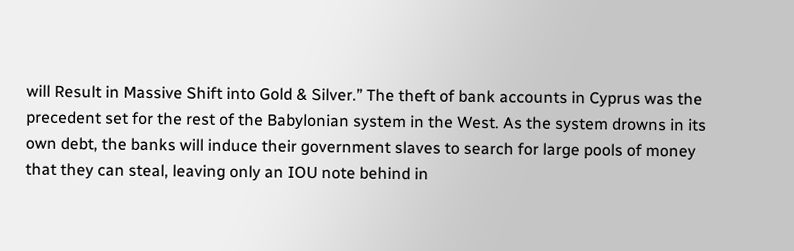will Result in Massive Shift into Gold & Silver.” The theft of bank accounts in Cyprus was the precedent set for the rest of the Babylonian system in the West. As the system drowns in its own debt, the banks will induce their government slaves to search for large pools of money that they can steal, leaving only an IOU note behind in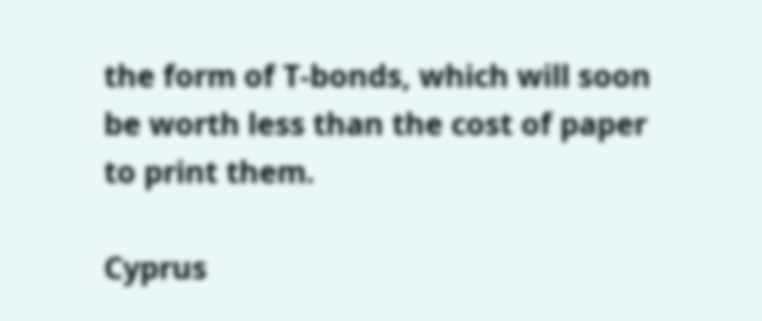the form of T-bonds, which will soon be worth less than the cost of paper to print them.

Cyprus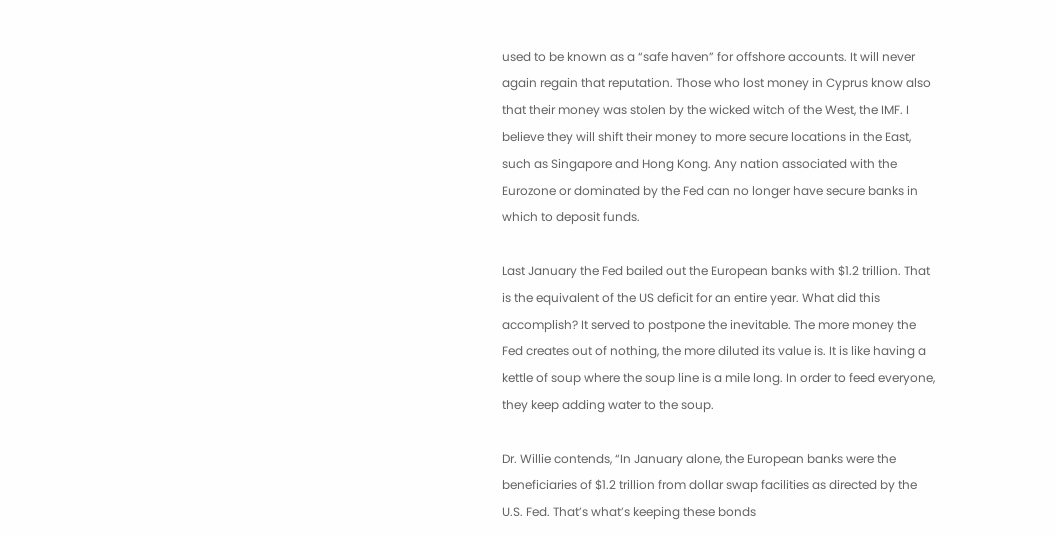used to be known as a “safe haven” for offshore accounts. It will never again regain that reputation. Those who lost money in Cyprus know also that their money was stolen by the wicked witch of the West, the IMF. I believe they will shift their money to more secure locations in the East, such as Singapore and Hong Kong. Any nation associated with the Eurozone or dominated by the Fed can no longer have secure banks in which to deposit funds.

Last January the Fed bailed out the European banks with $1.2 trillion. That is the equivalent of the US deficit for an entire year. What did this accomplish? It served to postpone the inevitable. The more money the Fed creates out of nothing, the more diluted its value is. It is like having a kettle of soup where the soup line is a mile long. In order to feed everyone, they keep adding water to the soup.

Dr. Willie contends, “In January alone, the European banks were the beneficiaries of $1.2 trillion from dollar swap facilities as directed by the U.S. Fed. That’s what’s keeping these bonds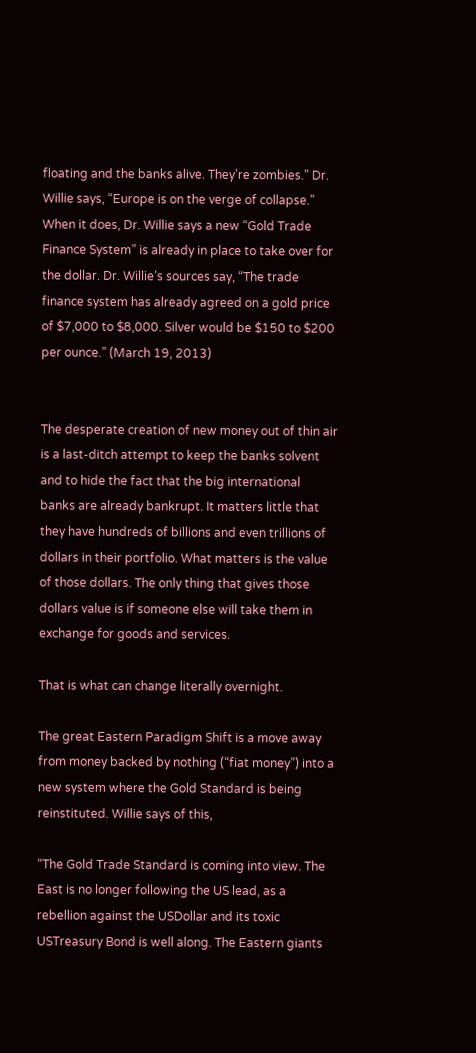floating and the banks alive. They’re zombies.” Dr. Willie says, “Europe is on the verge of collapse.” When it does, Dr. Willie says a new “Gold Trade Finance System” is already in place to take over for the dollar. Dr. Willie’s sources say, “The trade finance system has already agreed on a gold price of $7,000 to $8,000. Silver would be $150 to $200 per ounce.” (March 19, 2013)


The desperate creation of new money out of thin air is a last-ditch attempt to keep the banks solvent and to hide the fact that the big international banks are already bankrupt. It matters little that they have hundreds of billions and even trillions of dollars in their portfolio. What matters is the value of those dollars. The only thing that gives those dollars value is if someone else will take them in exchange for goods and services.

That is what can change literally overnight.

The great Eastern Paradigm Shift is a move away from money backed by nothing (“fiat money”) into a new system where the Gold Standard is being reinstituted. Willie says of this,

“The Gold Trade Standard is coming into view. The East is no longer following the US lead, as a rebellion against the USDollar and its toxic USTreasury Bond is well along. The Eastern giants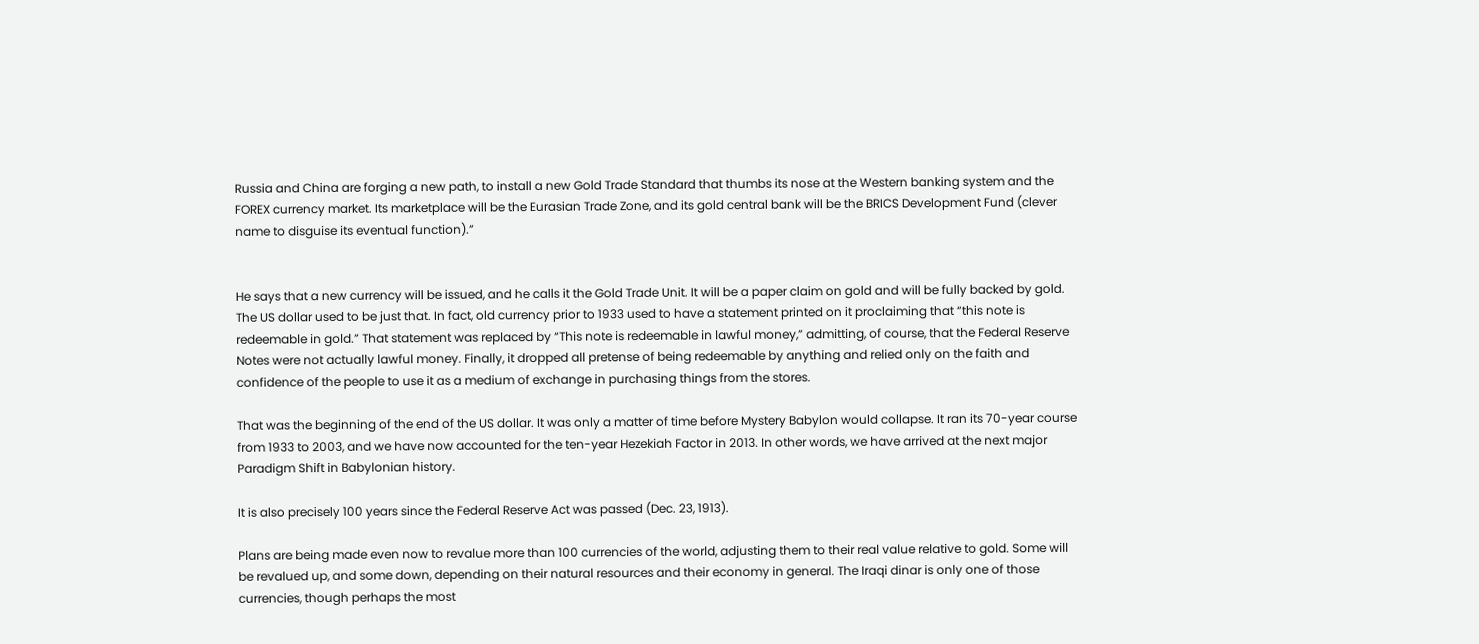Russia and China are forging a new path, to install a new Gold Trade Standard that thumbs its nose at the Western banking system and the FOREX currency market. Its marketplace will be the Eurasian Trade Zone, and its gold central bank will be the BRICS Development Fund (clever name to disguise its eventual function).”


He says that a new currency will be issued, and he calls it the Gold Trade Unit. It will be a paper claim on gold and will be fully backed by gold. The US dollar used to be just that. In fact, old currency prior to 1933 used to have a statement printed on it proclaiming that “this note is redeemable in gold.” That statement was replaced by “This note is redeemable in lawful money,” admitting, of course, that the Federal Reserve Notes were not actually lawful money. Finally, it dropped all pretense of being redeemable by anything and relied only on the faith and confidence of the people to use it as a medium of exchange in purchasing things from the stores.

That was the beginning of the end of the US dollar. It was only a matter of time before Mystery Babylon would collapse. It ran its 70-year course from 1933 to 2003, and we have now accounted for the ten-year Hezekiah Factor in 2013. In other words, we have arrived at the next major Paradigm Shift in Babylonian history.

It is also precisely 100 years since the Federal Reserve Act was passed (Dec. 23, 1913).

Plans are being made even now to revalue more than 100 currencies of the world, adjusting them to their real value relative to gold. Some will be revalued up, and some down, depending on their natural resources and their economy in general. The Iraqi dinar is only one of those currencies, though perhaps the most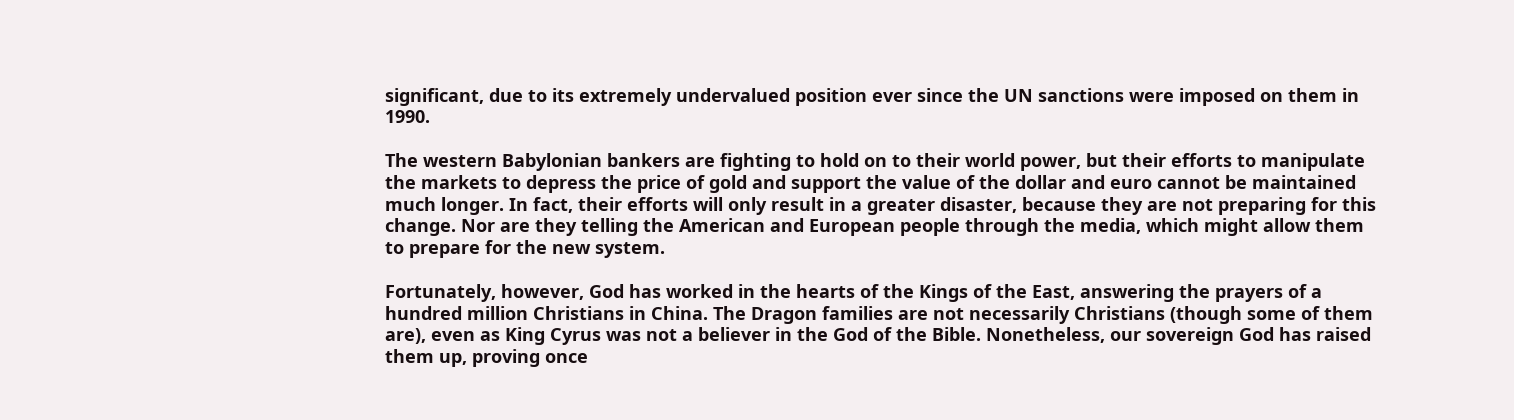significant, due to its extremely undervalued position ever since the UN sanctions were imposed on them in 1990.

The western Babylonian bankers are fighting to hold on to their world power, but their efforts to manipulate the markets to depress the price of gold and support the value of the dollar and euro cannot be maintained much longer. In fact, their efforts will only result in a greater disaster, because they are not preparing for this change. Nor are they telling the American and European people through the media, which might allow them to prepare for the new system.

Fortunately, however, God has worked in the hearts of the Kings of the East, answering the prayers of a hundred million Christians in China. The Dragon families are not necessarily Christians (though some of them are), even as King Cyrus was not a believer in the God of the Bible. Nonetheless, our sovereign God has raised them up, proving once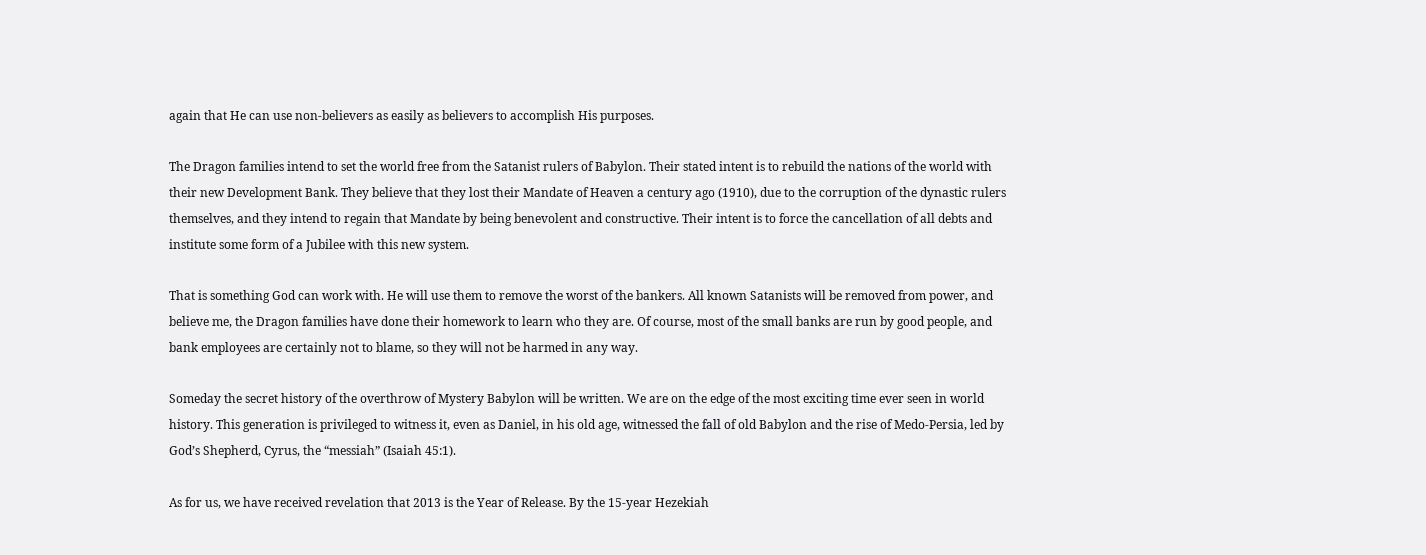again that He can use non-believers as easily as believers to accomplish His purposes.

The Dragon families intend to set the world free from the Satanist rulers of Babylon. Their stated intent is to rebuild the nations of the world with their new Development Bank. They believe that they lost their Mandate of Heaven a century ago (1910), due to the corruption of the dynastic rulers themselves, and they intend to regain that Mandate by being benevolent and constructive. Their intent is to force the cancellation of all debts and institute some form of a Jubilee with this new system.

That is something God can work with. He will use them to remove the worst of the bankers. All known Satanists will be removed from power, and believe me, the Dragon families have done their homework to learn who they are. Of course, most of the small banks are run by good people, and bank employees are certainly not to blame, so they will not be harmed in any way.

Someday the secret history of the overthrow of Mystery Babylon will be written. We are on the edge of the most exciting time ever seen in world history. This generation is privileged to witness it, even as Daniel, in his old age, witnessed the fall of old Babylon and the rise of Medo-Persia, led by God’s Shepherd, Cyrus, the “messiah” (Isaiah 45:1).

As for us, we have received revelation that 2013 is the Year of Release. By the 15-year Hezekiah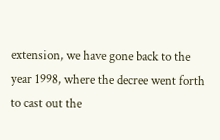extension, we have gone back to the year 1998, where the decree went forth to cast out the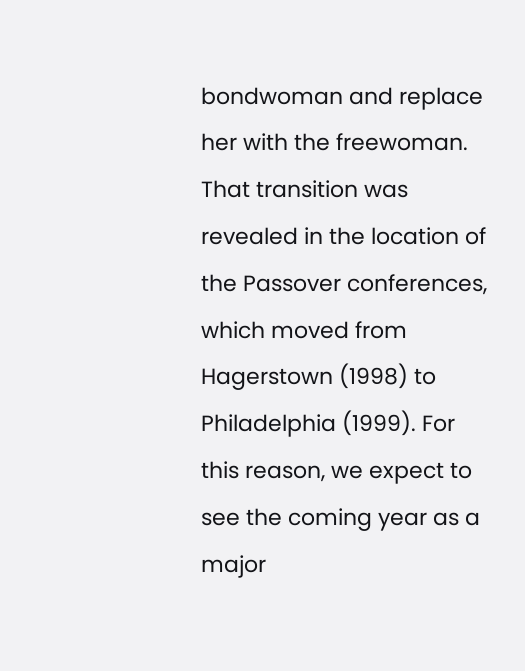bondwoman and replace her with the freewoman. That transition was revealed in the location of the Passover conferences, which moved from Hagerstown (1998) to Philadelphia (1999). For this reason, we expect to see the coming year as a major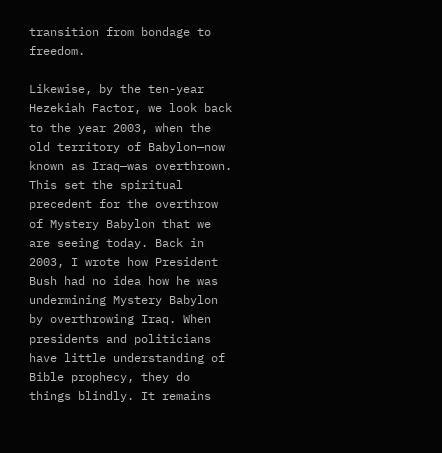transition from bondage to freedom.

Likewise, by the ten-year Hezekiah Factor, we look back to the year 2003, when the old territory of Babylon—now known as Iraq—was overthrown. This set the spiritual precedent for the overthrow of Mystery Babylon that we are seeing today. Back in 2003, I wrote how President Bush had no idea how he was undermining Mystery Babylon by overthrowing Iraq. When presidents and politicians have little understanding of Bible prophecy, they do things blindly. It remains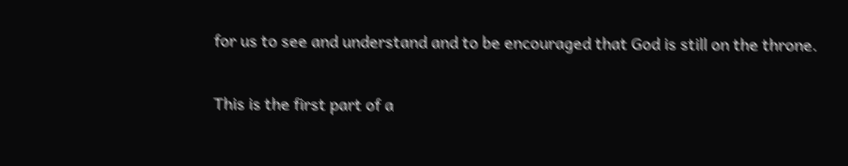for us to see and understand and to be encouraged that God is still on the throne.

This is the first part of a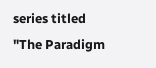series titled "The Paradigm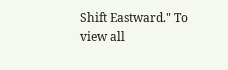Shift Eastward." To view all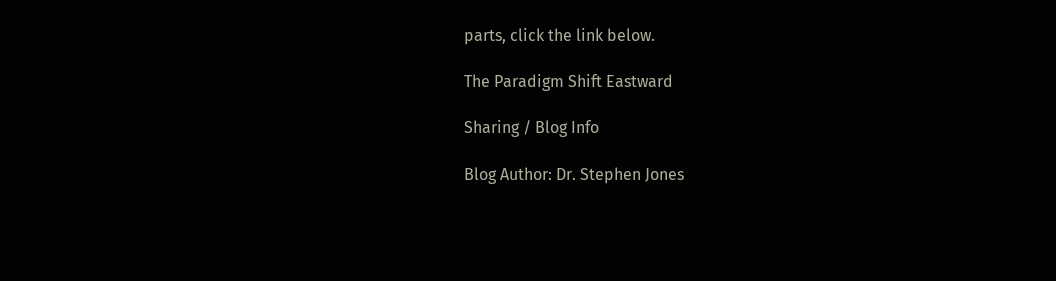parts, click the link below.

The Paradigm Shift Eastward

Sharing / Blog Info

Blog Author: Dr. Stephen Jones